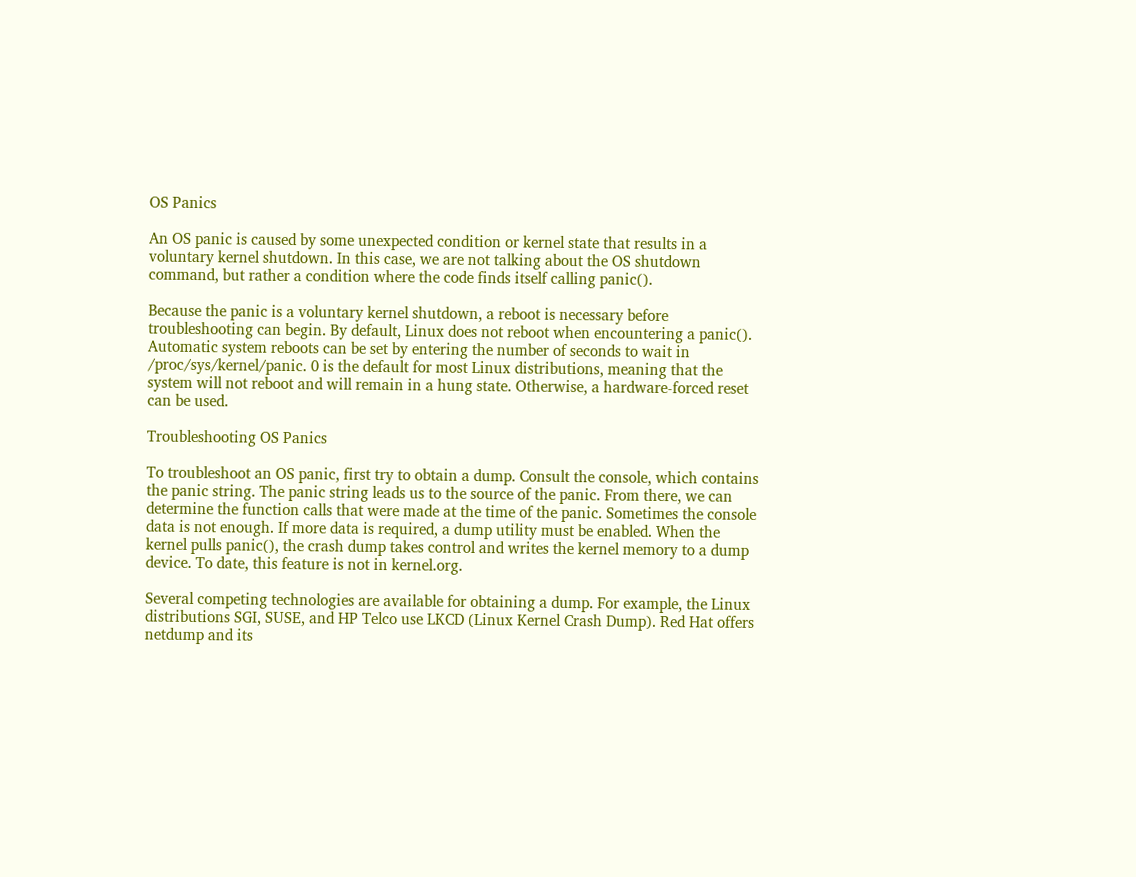OS Panics

An OS panic is caused by some unexpected condition or kernel state that results in a voluntary kernel shutdown. In this case, we are not talking about the OS shutdown command, but rather a condition where the code finds itself calling panic().

Because the panic is a voluntary kernel shutdown, a reboot is necessary before troubleshooting can begin. By default, Linux does not reboot when encountering a panic(). Automatic system reboots can be set by entering the number of seconds to wait in /proc/sys/kernel/panic. 0 is the default for most Linux distributions, meaning that the system will not reboot and will remain in a hung state. Otherwise, a hardware-forced reset can be used.

Troubleshooting OS Panics

To troubleshoot an OS panic, first try to obtain a dump. Consult the console, which contains the panic string. The panic string leads us to the source of the panic. From there, we can determine the function calls that were made at the time of the panic. Sometimes the console data is not enough. If more data is required, a dump utility must be enabled. When the kernel pulls panic(), the crash dump takes control and writes the kernel memory to a dump device. To date, this feature is not in kernel.org.

Several competing technologies are available for obtaining a dump. For example, the Linux distributions SGI, SUSE, and HP Telco use LKCD (Linux Kernel Crash Dump). Red Hat offers netdump and its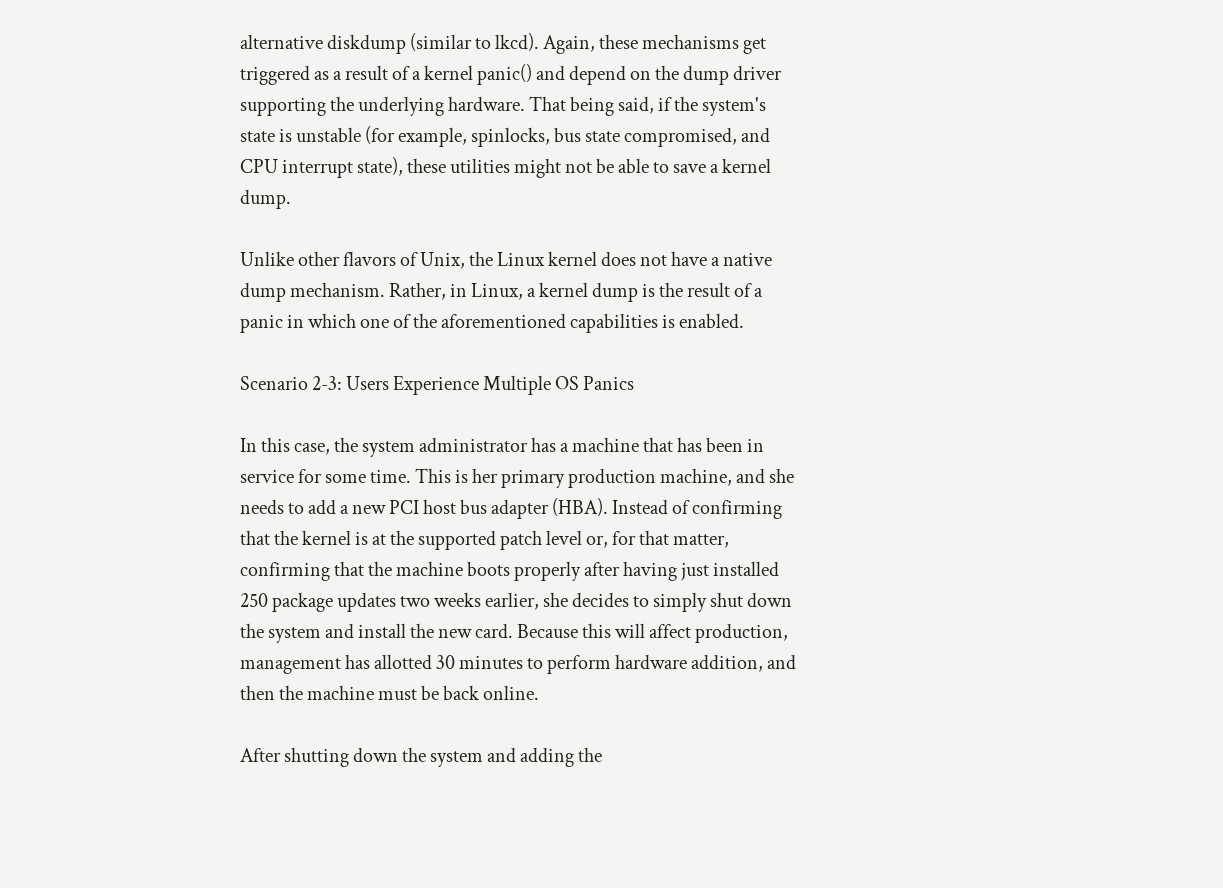alternative diskdump (similar to lkcd). Again, these mechanisms get triggered as a result of a kernel panic() and depend on the dump driver supporting the underlying hardware. That being said, if the system's state is unstable (for example, spinlocks, bus state compromised, and CPU interrupt state), these utilities might not be able to save a kernel dump.

Unlike other flavors of Unix, the Linux kernel does not have a native dump mechanism. Rather, in Linux, a kernel dump is the result of a panic in which one of the aforementioned capabilities is enabled.

Scenario 2-3: Users Experience Multiple OS Panics

In this case, the system administrator has a machine that has been in service for some time. This is her primary production machine, and she needs to add a new PCI host bus adapter (HBA). Instead of confirming that the kernel is at the supported patch level or, for that matter, confirming that the machine boots properly after having just installed 250 package updates two weeks earlier, she decides to simply shut down the system and install the new card. Because this will affect production, management has allotted 30 minutes to perform hardware addition, and then the machine must be back online.

After shutting down the system and adding the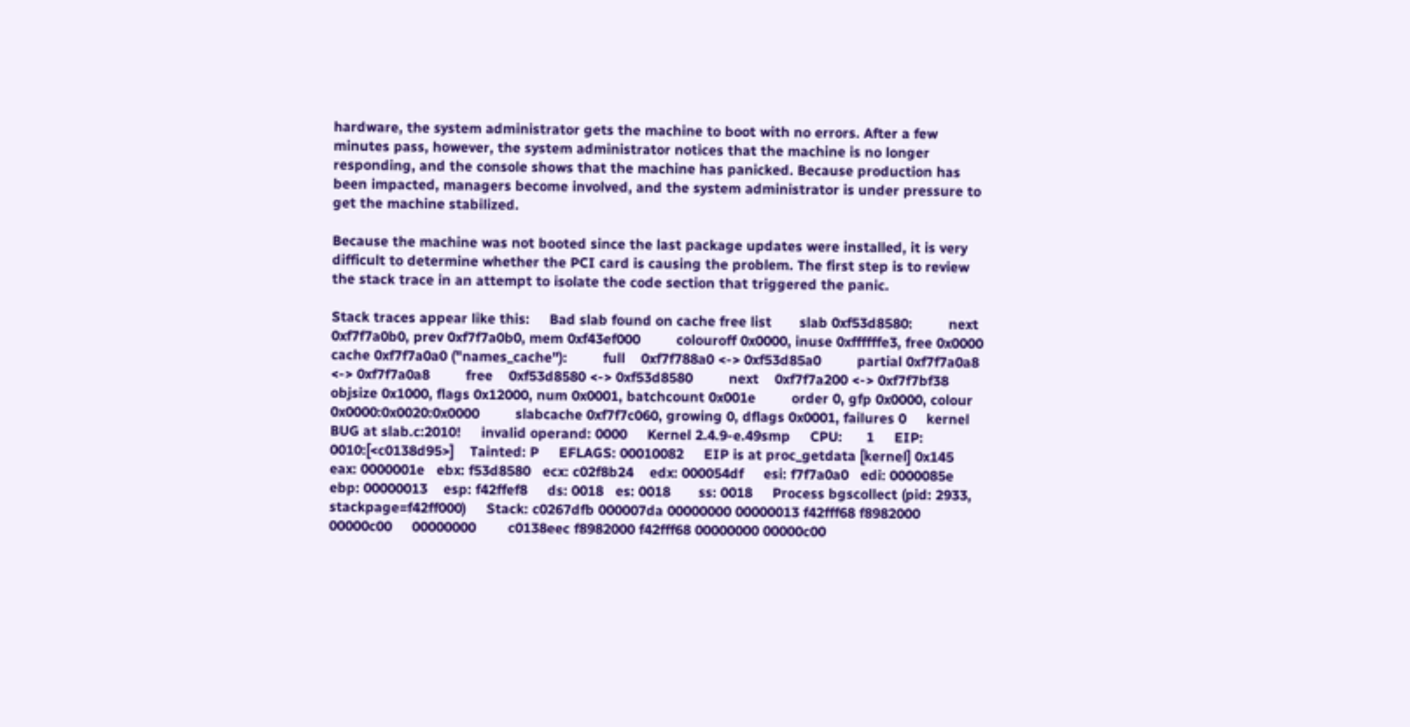hardware, the system administrator gets the machine to boot with no errors. After a few minutes pass, however, the system administrator notices that the machine is no longer responding, and the console shows that the machine has panicked. Because production has been impacted, managers become involved, and the system administrator is under pressure to get the machine stabilized.

Because the machine was not booted since the last package updates were installed, it is very difficult to determine whether the PCI card is causing the problem. The first step is to review the stack trace in an attempt to isolate the code section that triggered the panic.

Stack traces appear like this:     Bad slab found on cache free list       slab 0xf53d8580:         next 0xf7f7a0b0, prev 0xf7f7a0b0, mem 0xf43ef000         colouroff 0x0000, inuse 0xffffffe3, free 0x0000       cache 0xf7f7a0a0 ("names_cache"):         full    0xf7f788a0 <-> 0xf53d85a0         partial 0xf7f7a0a8 <-> 0xf7f7a0a8         free    0xf53d8580 <-> 0xf53d8580         next    0xf7f7a200 <-> 0xf7f7bf38         objsize 0x1000, flags 0x12000, num 0x0001, batchcount 0x001e         order 0, gfp 0x0000, colour 0x0000:0x0020:0x0000         slabcache 0xf7f7c060, growing 0, dflags 0x0001, failures 0     kernel BUG at slab.c:2010!     invalid operand: 0000     Kernel 2.4.9-e.49smp     CPU:      1     EIP:      0010:[<c0138d95>]    Tainted: P     EFLAGS: 00010082     EIP is at proc_getdata [kernel] 0x145     eax: 0000001e   ebx: f53d8580   ecx: c02f8b24    edx: 000054df     esi: f7f7a0a0   edi: 0000085e   ebp: 00000013    esp: f42ffef8     ds: 0018   es: 0018       ss: 0018     Process bgscollect (pid: 2933, stackpage=f42ff000)     Stack: c0267dfb 000007da 00000000 00000013 f42fff68 f8982000 00000c00     00000000        c0138eec f8982000 f42fff68 00000000 00000c00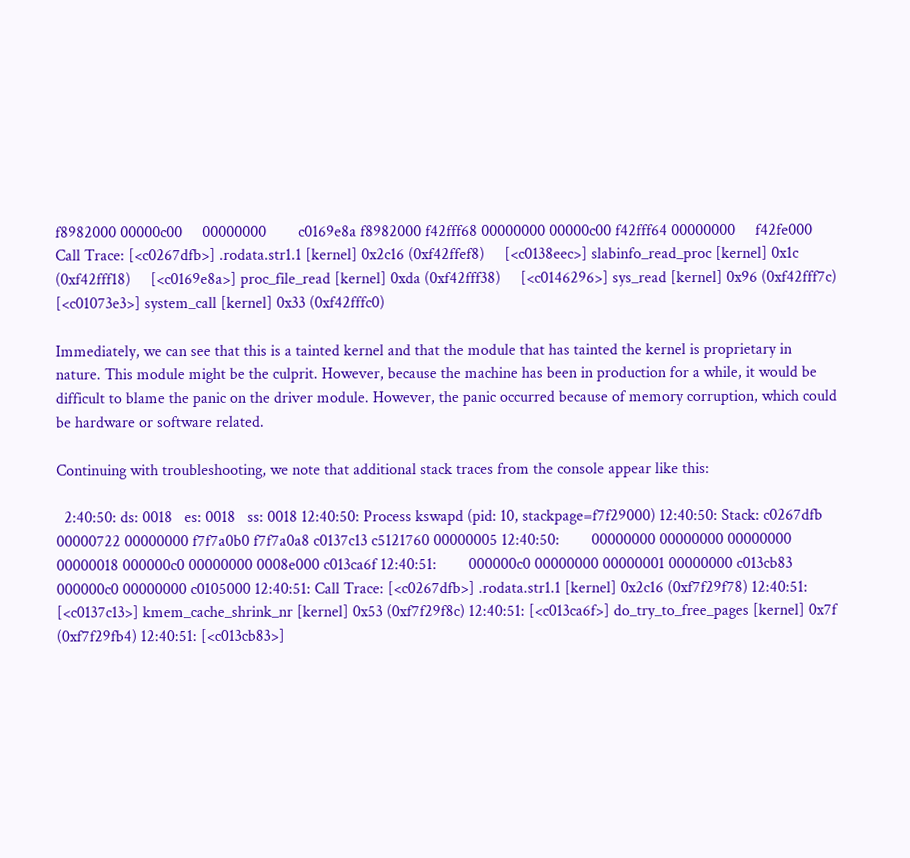f8982000 00000c00     00000000        c0169e8a f8982000 f42fff68 00000000 00000c00 f42fff64 00000000     f42fe000     Call Trace: [<c0267dfb>] .rodata.str1.1 [kernel] 0x2c16 (0xf42ffef8)     [<c0138eec>] slabinfo_read_proc [kernel] 0x1c (0xf42fff18)     [<c0169e8a>] proc_file_read [kernel] 0xda (0xf42fff38)     [<c0146296>] sys_read [kernel] 0x96 (0xf42fff7c)     [<c01073e3>] system_call [kernel] 0x33 (0xf42fffc0)

Immediately, we can see that this is a tainted kernel and that the module that has tainted the kernel is proprietary in nature. This module might be the culprit. However, because the machine has been in production for a while, it would be difficult to blame the panic on the driver module. However, the panic occurred because of memory corruption, which could be hardware or software related.

Continuing with troubleshooting, we note that additional stack traces from the console appear like this:

  2:40:50: ds: 0018   es: 0018   ss: 0018 12:40:50: Process kswapd (pid: 10, stackpage=f7f29000) 12:40:50: Stack: c0267dfb 00000722 00000000 f7f7a0b0 f7f7a0a8 c0137c13 c5121760 00000005 12:40:50:        00000000 00000000 00000000 00000018 000000c0 00000000 0008e000 c013ca6f 12:40:51:        000000c0 00000000 00000001 00000000 c013cb83 000000c0 00000000 c0105000 12:40:51: Call Trace: [<c0267dfb>] .rodata.str1.1 [kernel] 0x2c16 (0xf7f29f78) 12:40:51: [<c0137c13>] kmem_cache_shrink_nr [kernel] 0x53 (0xf7f29f8c) 12:40:51: [<c013ca6f>] do_try_to_free_pages [kernel] 0x7f (0xf7f29fb4) 12:40:51: [<c013cb83>]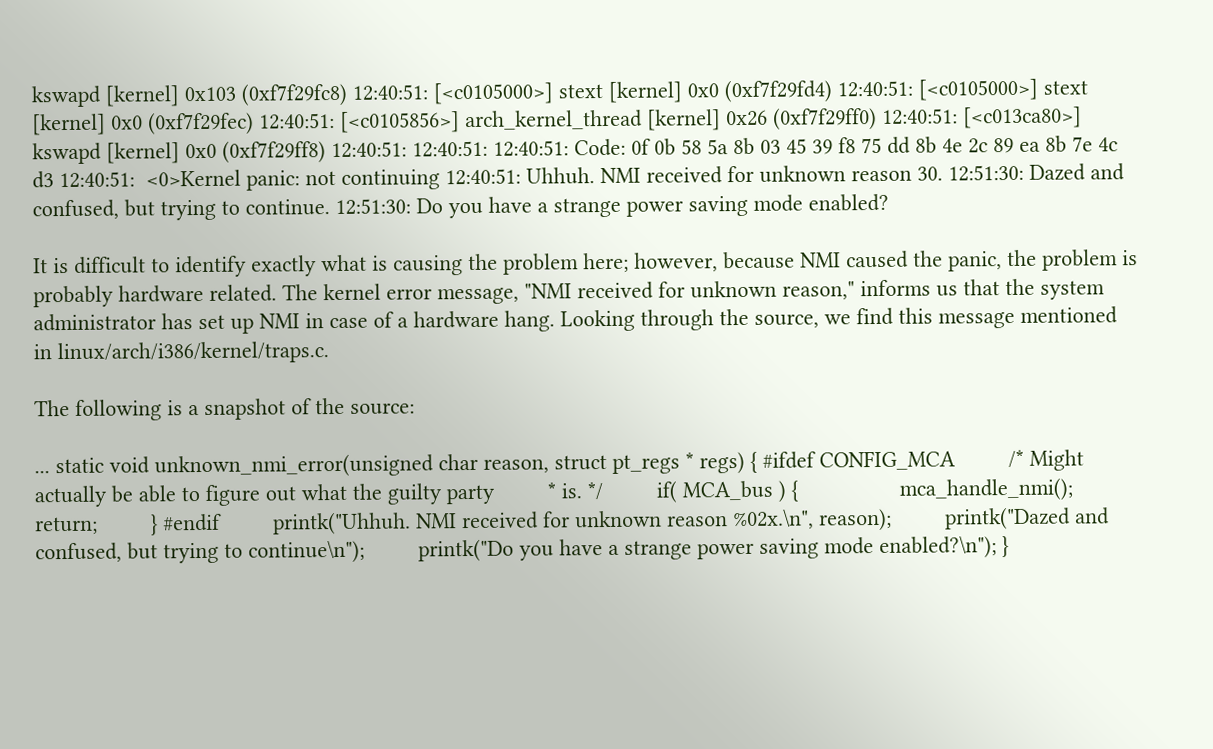kswapd [kernel] 0x103 (0xf7f29fc8) 12:40:51: [<c0105000>] stext [kernel] 0x0 (0xf7f29fd4) 12:40:51: [<c0105000>] stext [kernel] 0x0 (0xf7f29fec) 12:40:51: [<c0105856>] arch_kernel_thread [kernel] 0x26 (0xf7f29ff0) 12:40:51: [<c013ca80>] kswapd [kernel] 0x0 (0xf7f29ff8) 12:40:51: 12:40:51: 12:40:51: Code: 0f 0b 58 5a 8b 03 45 39 f8 75 dd 8b 4e 2c 89 ea 8b 7e 4c d3 12:40:51:  <0>Kernel panic: not continuing 12:40:51: Uhhuh. NMI received for unknown reason 30. 12:51:30: Dazed and confused, but trying to continue. 12:51:30: Do you have a strange power saving mode enabled?

It is difficult to identify exactly what is causing the problem here; however, because NMI caused the panic, the problem is probably hardware related. The kernel error message, "NMI received for unknown reason," informs us that the system administrator has set up NMI in case of a hardware hang. Looking through the source, we find this message mentioned in linux/arch/i386/kernel/traps.c.

The following is a snapshot of the source:

... static void unknown_nmi_error(unsigned char reason, struct pt_regs * regs) { #ifdef CONFIG_MCA         /* Might actually be able to figure out what the guilty party         * is. */         if( MCA_bus ) {                 mca_handle_nmi();                 return;         } #endif         printk("Uhhuh. NMI received for unknown reason %02x.\n", reason);         printk("Dazed and confused, but trying to continue\n");         printk("Do you have a strange power saving mode enabled?\n"); }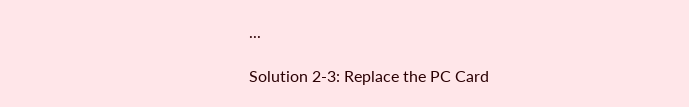...

Solution 2-3: Replace the PC Card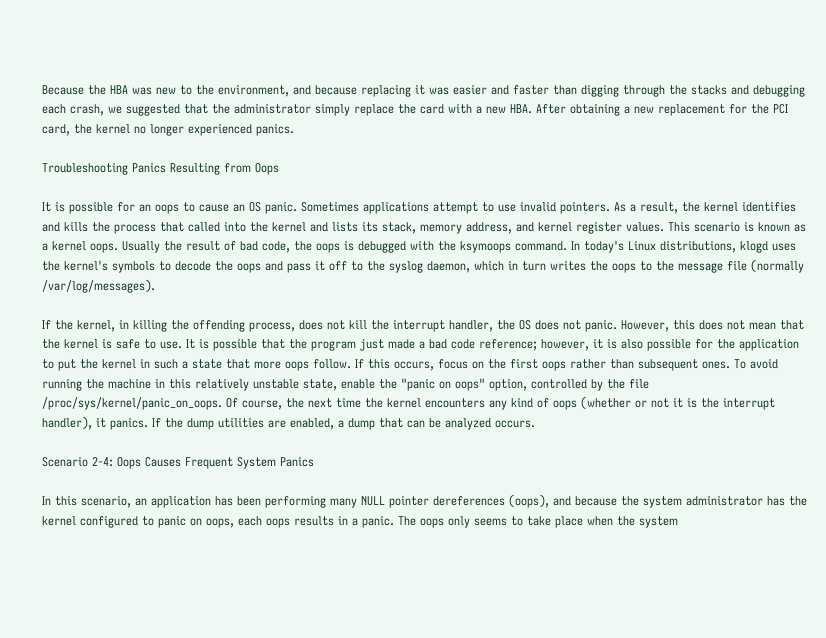Because the HBA was new to the environment, and because replacing it was easier and faster than digging through the stacks and debugging each crash, we suggested that the administrator simply replace the card with a new HBA. After obtaining a new replacement for the PCI card, the kernel no longer experienced panics.

Troubleshooting Panics Resulting from Oops

It is possible for an oops to cause an OS panic. Sometimes applications attempt to use invalid pointers. As a result, the kernel identifies and kills the process that called into the kernel and lists its stack, memory address, and kernel register values. This scenario is known as a kernel oops. Usually the result of bad code, the oops is debugged with the ksymoops command. In today's Linux distributions, klogd uses the kernel's symbols to decode the oops and pass it off to the syslog daemon, which in turn writes the oops to the message file (normally /var/log/messages).

If the kernel, in killing the offending process, does not kill the interrupt handler, the OS does not panic. However, this does not mean that the kernel is safe to use. It is possible that the program just made a bad code reference; however, it is also possible for the application to put the kernel in such a state that more oops follow. If this occurs, focus on the first oops rather than subsequent ones. To avoid running the machine in this relatively unstable state, enable the "panic on oops" option, controlled by the file /proc/sys/kernel/panic_on_oops. Of course, the next time the kernel encounters any kind of oops (whether or not it is the interrupt handler), it panics. If the dump utilities are enabled, a dump that can be analyzed occurs.

Scenario 2-4: Oops Causes Frequent System Panics

In this scenario, an application has been performing many NULL pointer dereferences (oops), and because the system administrator has the kernel configured to panic on oops, each oops results in a panic. The oops only seems to take place when the system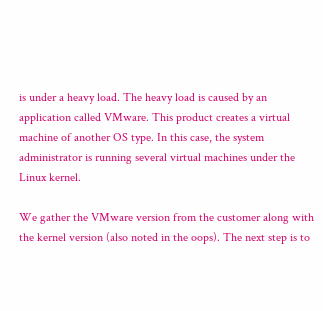is under a heavy load. The heavy load is caused by an application called VMware. This product creates a virtual machine of another OS type. In this case, the system administrator is running several virtual machines under the Linux kernel.

We gather the VMware version from the customer along with the kernel version (also noted in the oops). The next step is to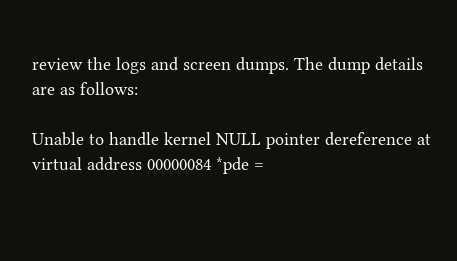review the logs and screen dumps. The dump details are as follows:

Unable to handle kernel NULL pointer dereference at virtual address 00000084 *pde =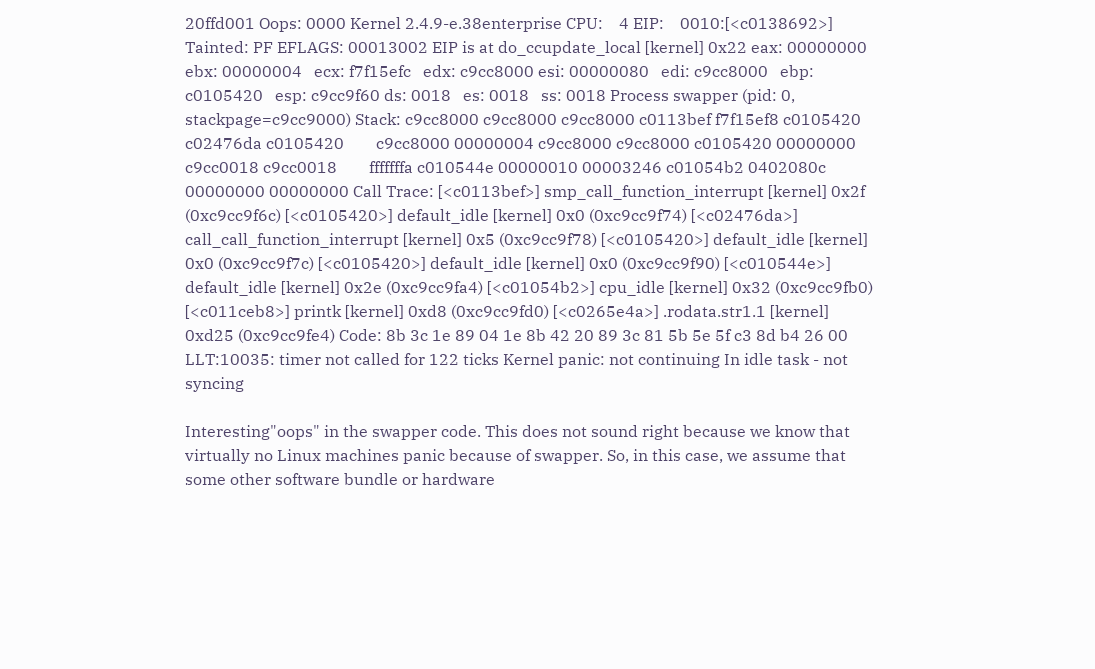20ffd001 Oops: 0000 Kernel 2.4.9-e.38enterprise CPU:    4 EIP:    0010:[<c0138692>] Tainted: PF EFLAGS: 00013002 EIP is at do_ccupdate_local [kernel] 0x22 eax: 00000000   ebx: 00000004   ecx: f7f15efc   edx: c9cc8000 esi: 00000080   edi: c9cc8000   ebp: c0105420   esp: c9cc9f60 ds: 0018   es: 0018   ss: 0018 Process swapper (pid: 0, stackpage=c9cc9000) Stack: c9cc8000 c9cc8000 c9cc8000 c0113bef f7f15ef8 c0105420 c02476da c0105420        c9cc8000 00000004 c9cc8000 c9cc8000 c0105420 00000000 c9cc0018 c9cc0018        fffffffa c010544e 00000010 00003246 c01054b2 0402080c 00000000 00000000 Call Trace: [<c0113bef>] smp_call_function_interrupt [kernel] 0x2f (0xc9cc9f6c) [<c0105420>] default_idle [kernel] 0x0 (0xc9cc9f74) [<c02476da>] call_call_function_interrupt [kernel] 0x5 (0xc9cc9f78) [<c0105420>] default_idle [kernel] 0x0 (0xc9cc9f7c) [<c0105420>] default_idle [kernel] 0x0 (0xc9cc9f90) [<c010544e>] default_idle [kernel] 0x2e (0xc9cc9fa4) [<c01054b2>] cpu_idle [kernel] 0x32 (0xc9cc9fb0) [<c011ceb8>] printk [kernel] 0xd8 (0xc9cc9fd0) [<c0265e4a>] .rodata.str1.1 [kernel] 0xd25 (0xc9cc9fe4) Code: 8b 3c 1e 89 04 1e 8b 42 20 89 3c 81 5b 5e 5f c3 8d b4 26 00 LLT:10035: timer not called for 122 ticks Kernel panic: not continuing In idle task - not syncing

Interesting"oops" in the swapper code. This does not sound right because we know that virtually no Linux machines panic because of swapper. So, in this case, we assume that some other software bundle or hardware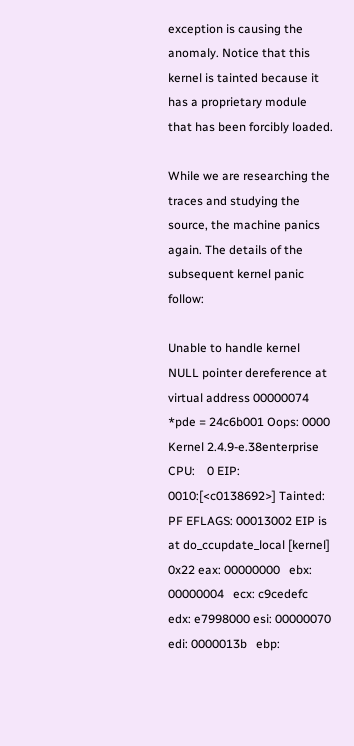exception is causing the anomaly. Notice that this kernel is tainted because it has a proprietary module that has been forcibly loaded.

While we are researching the traces and studying the source, the machine panics again. The details of the subsequent kernel panic follow:

Unable to handle kernel NULL pointer dereference at virtual address 00000074 *pde = 24c6b001 Oops: 0000 Kernel 2.4.9-e.38enterprise CPU:    0 EIP:    0010:[<c0138692>] Tainted: PF EFLAGS: 00013002 EIP is at do_ccupdate_local [kernel] 0x22 eax: 00000000   ebx: 00000004   ecx: c9cedefc   edx: e7998000 esi: 00000070   edi: 0000013b   ebp: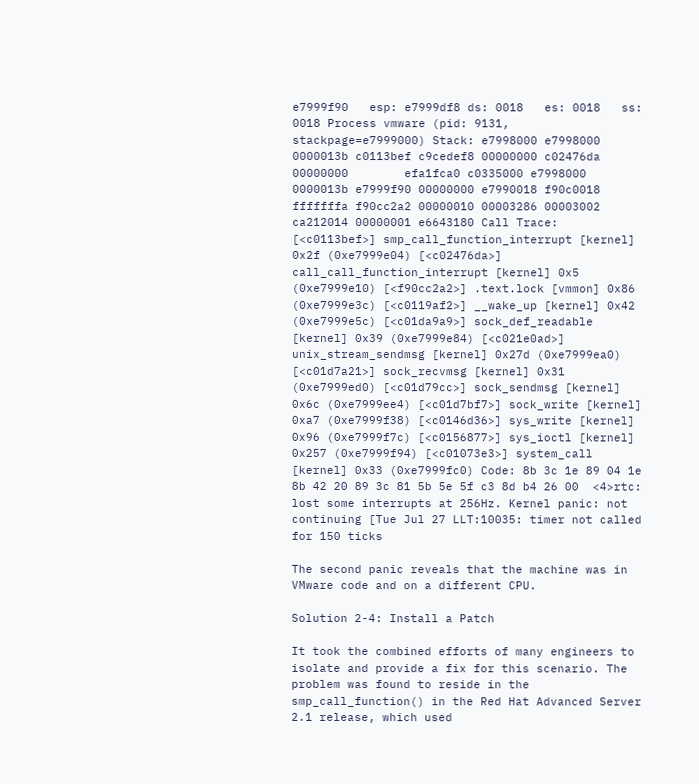e7999f90   esp: e7999df8 ds: 0018   es: 0018   ss: 0018 Process vmware (pid: 9131, stackpage=e7999000) Stack: e7998000 e7998000 0000013b c0113bef c9cedef8 00000000 c02476da 00000000        efa1fca0 c0335000 e7998000 0000013b e7999f90 00000000 e7990018 f90c0018        fffffffa f90cc2a2 00000010 00003286 00003002 ca212014 00000001 e6643180 Call Trace: [<c0113bef>] smp_call_function_interrupt [kernel] 0x2f (0xe7999e04) [<c02476da>] call_call_function_interrupt [kernel] 0x5 (0xe7999e10) [<f90cc2a2>] .text.lock [vmmon] 0x86 (0xe7999e3c) [<c0119af2>] __wake_up [kernel] 0x42 (0xe7999e5c) [<c01da9a9>] sock_def_readable [kernel] 0x39 (0xe7999e84) [<c021e0ad>] unix_stream_sendmsg [kernel] 0x27d (0xe7999ea0) [<c01d7a21>] sock_recvmsg [kernel] 0x31 (0xe7999ed0) [<c01d79cc>] sock_sendmsg [kernel] 0x6c (0xe7999ee4) [<c01d7bf7>] sock_write [kernel] 0xa7 (0xe7999f38) [<c0146d36>] sys_write [kernel] 0x96 (0xe7999f7c) [<c0156877>] sys_ioctl [kernel] 0x257 (0xe7999f94) [<c01073e3>] system_call [kernel] 0x33 (0xe7999fc0) Code: 8b 3c 1e 89 04 1e 8b 42 20 89 3c 81 5b 5e 5f c3 8d b4 26 00  <4>rtc: lost some interrupts at 256Hz. Kernel panic: not continuing [Tue Jul 27 LLT:10035: timer not called for 150 ticks

The second panic reveals that the machine was in VMware code and on a different CPU.

Solution 2-4: Install a Patch

It took the combined efforts of many engineers to isolate and provide a fix for this scenario. The problem was found to reside in the smp_call_function() in the Red Hat Advanced Server 2.1 release, which used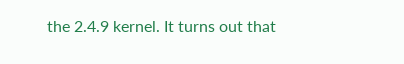the 2.4.9 kernel. It turns out that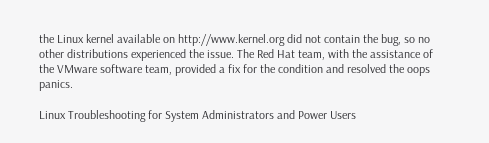the Linux kernel available on http://www.kernel.org did not contain the bug, so no other distributions experienced the issue. The Red Hat team, with the assistance of the VMware software team, provided a fix for the condition and resolved the oops panics.

Linux Troubleshooting for System Administrators and Power Users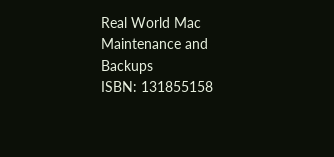Real World Mac Maintenance and Backups
ISBN: 131855158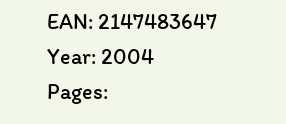EAN: 2147483647
Year: 2004
Pages: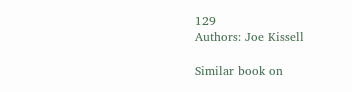129
Authors: Joe Kissell

Similar book on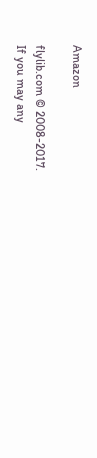Amazon

flylib.com © 2008-2017.
If you may any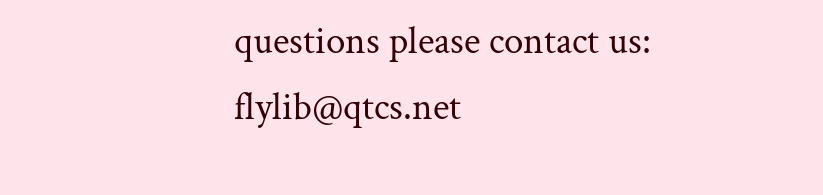questions please contact us: flylib@qtcs.net